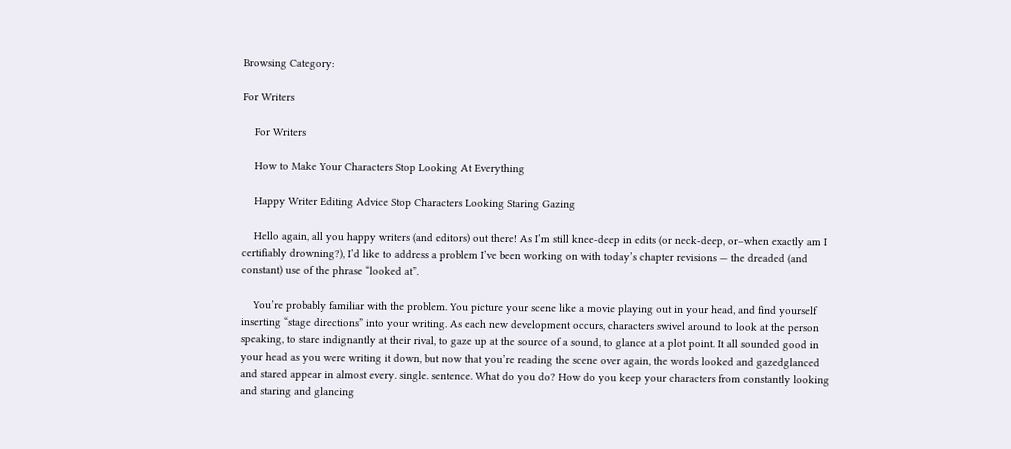Browsing Category:

For Writers

    For Writers

    How to Make Your Characters Stop Looking At Everything

    Happy Writer Editing Advice Stop Characters Looking Staring Gazing

    Hello again, all you happy writers (and editors) out there! As I’m still knee-deep in edits (or neck-deep, or–when exactly am I certifiably drowning?), I’d like to address a problem I’ve been working on with today’s chapter revisions — the dreaded (and constant) use of the phrase “looked at”.

    You’re probably familiar with the problem. You picture your scene like a movie playing out in your head, and find yourself inserting “stage directions” into your writing. As each new development occurs, characters swivel around to look at the person speaking, to stare indignantly at their rival, to gaze up at the source of a sound, to glance at a plot point. It all sounded good in your head as you were writing it down, but now that you’re reading the scene over again, the words looked and gazedglanced and stared appear in almost every. single. sentence. What do you do? How do you keep your characters from constantly looking and staring and glancing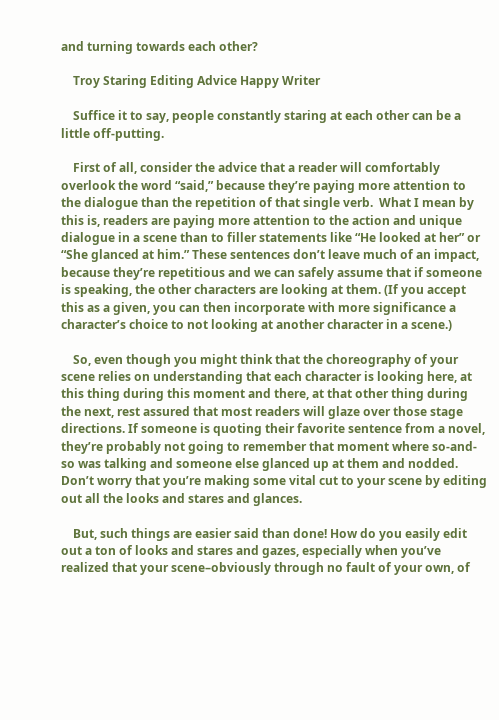and turning towards each other?

    Troy Staring Editing Advice Happy Writer

    Suffice it to say, people constantly staring at each other can be a little off-putting.

    First of all, consider the advice that a reader will comfortably overlook the word “said,” because they’re paying more attention to the dialogue than the repetition of that single verb.  What I mean by this is, readers are paying more attention to the action and unique dialogue in a scene than to filler statements like “He looked at her” or “She glanced at him.” These sentences don’t leave much of an impact, because they’re repetitious and we can safely assume that if someone is speaking, the other characters are looking at them. (If you accept this as a given, you can then incorporate with more significance a character’s choice to not looking at another character in a scene.)

    So, even though you might think that the choreography of your scene relies on understanding that each character is looking here, at this thing during this moment and there, at that other thing during the next, rest assured that most readers will glaze over those stage directions. If someone is quoting their favorite sentence from a novel, they’re probably not going to remember that moment where so-and-so was talking and someone else glanced up at them and nodded. Don’t worry that you’re making some vital cut to your scene by editing out all the looks and stares and glances.

    But, such things are easier said than done! How do you easily edit out a ton of looks and stares and gazes, especially when you’ve realized that your scene–obviously through no fault of your own, of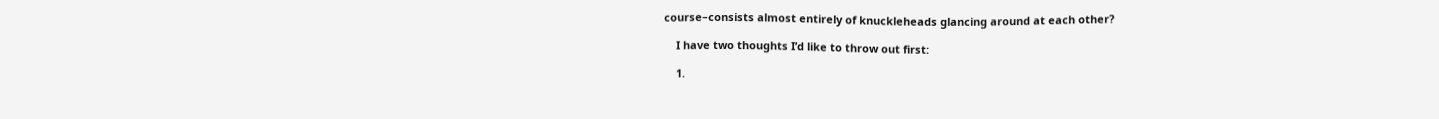course–consists almost entirely of knuckleheads glancing around at each other?

    I have two thoughts I’d like to throw out first:

    1.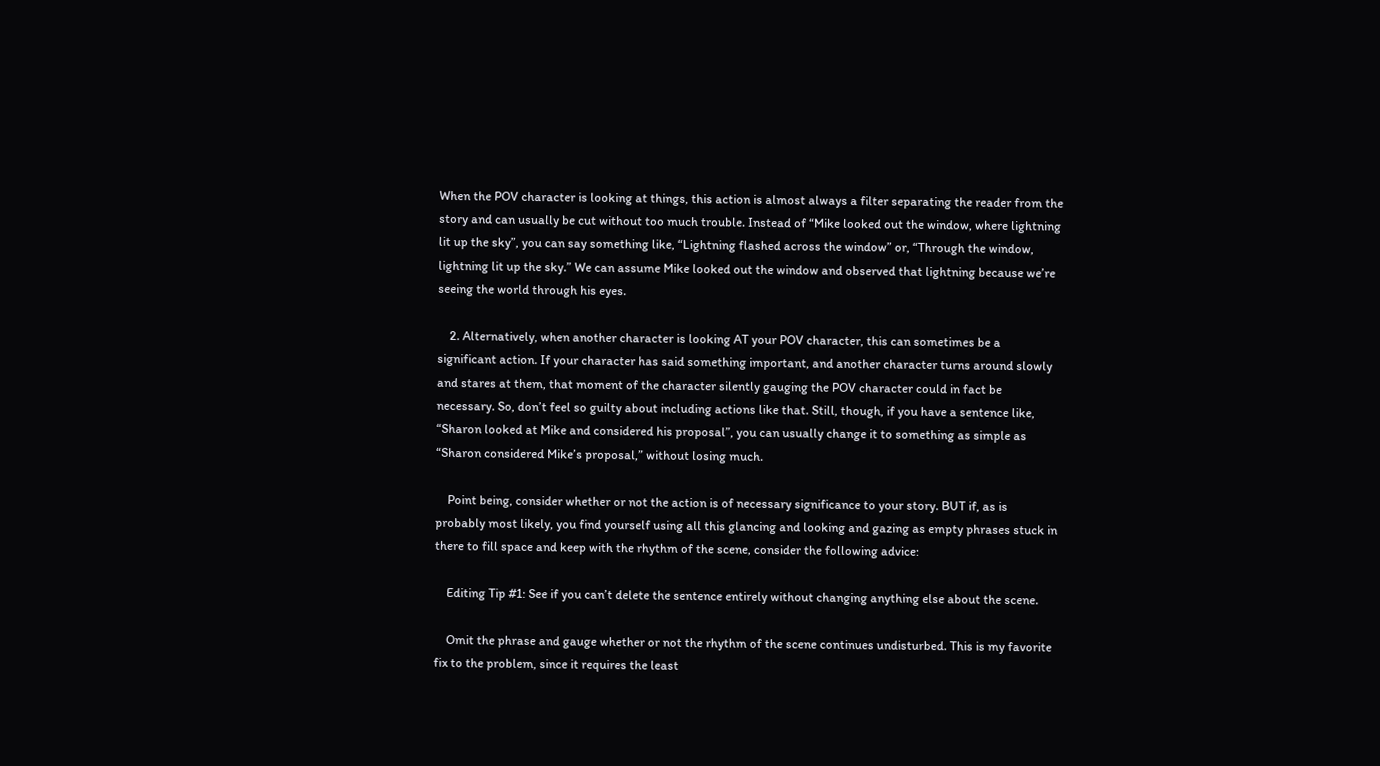When the POV character is looking at things, this action is almost always a filter separating the reader from the story and can usually be cut without too much trouble. Instead of “Mike looked out the window, where lightning lit up the sky”, you can say something like, “Lightning flashed across the window” or, “Through the window, lightning lit up the sky.” We can assume Mike looked out the window and observed that lightning because we’re seeing the world through his eyes.

    2. Alternatively, when another character is looking AT your POV character, this can sometimes be a significant action. If your character has said something important, and another character turns around slowly and stares at them, that moment of the character silently gauging the POV character could in fact be necessary. So, don’t feel so guilty about including actions like that. Still, though, if you have a sentence like, “Sharon looked at Mike and considered his proposal”, you can usually change it to something as simple as “Sharon considered Mike’s proposal,” without losing much.

    Point being, consider whether or not the action is of necessary significance to your story. BUT if, as is probably most likely, you find yourself using all this glancing and looking and gazing as empty phrases stuck in there to fill space and keep with the rhythm of the scene, consider the following advice:

    Editing Tip #1: See if you can’t delete the sentence entirely without changing anything else about the scene.

    Omit the phrase and gauge whether or not the rhythm of the scene continues undisturbed. This is my favorite fix to the problem, since it requires the least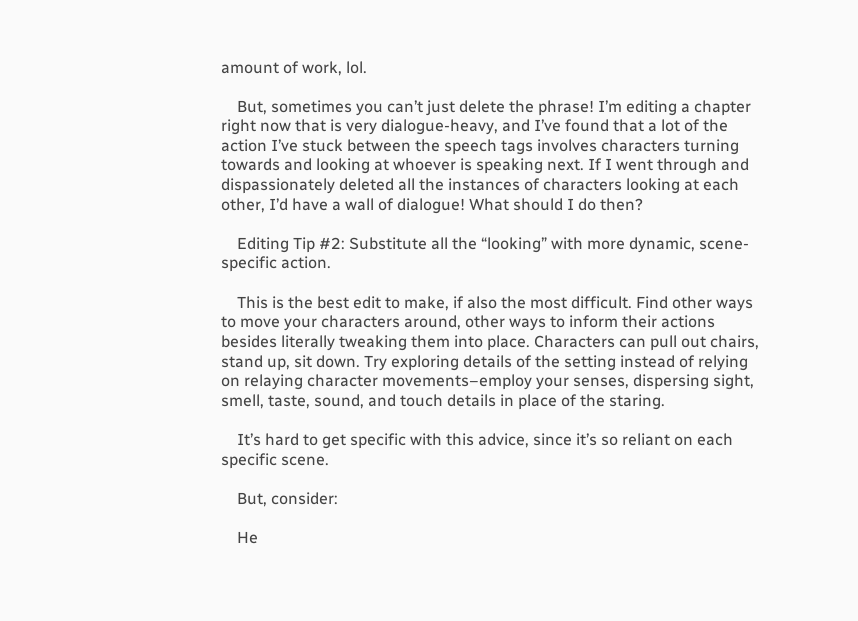amount of work, lol.

    But, sometimes you can’t just delete the phrase! I’m editing a chapter right now that is very dialogue-heavy, and I’ve found that a lot of the action I’ve stuck between the speech tags involves characters turning towards and looking at whoever is speaking next. If I went through and dispassionately deleted all the instances of characters looking at each other, I’d have a wall of dialogue! What should I do then?

    Editing Tip #2: Substitute all the “looking” with more dynamic, scene-specific action.

    This is the best edit to make, if also the most difficult. Find other ways to move your characters around, other ways to inform their actions besides literally tweaking them into place. Characters can pull out chairs, stand up, sit down. Try exploring details of the setting instead of relying on relaying character movements–employ your senses, dispersing sight, smell, taste, sound, and touch details in place of the staring.

    It’s hard to get specific with this advice, since it’s so reliant on each specific scene.

    But, consider:

    He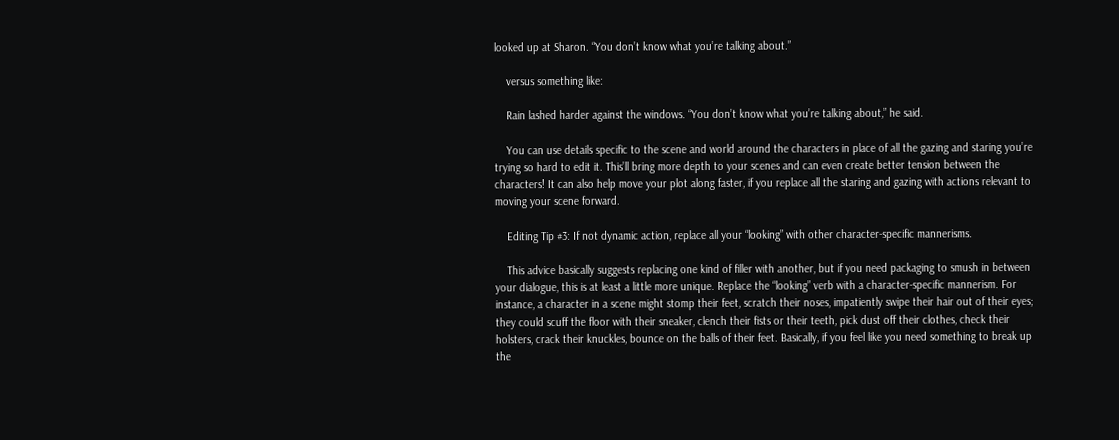looked up at Sharon. “You don’t know what you’re talking about.”

    versus something like:

    Rain lashed harder against the windows. “You don’t know what you’re talking about,” he said.

    You can use details specific to the scene and world around the characters in place of all the gazing and staring you’re trying so hard to edit it. This’ll bring more depth to your scenes and can even create better tension between the characters! It can also help move your plot along faster, if you replace all the staring and gazing with actions relevant to moving your scene forward.

    Editing Tip #3: If not dynamic action, replace all your “looking” with other character-specific mannerisms.

    This advice basically suggests replacing one kind of filler with another, but if you need packaging to smush in between your dialogue, this is at least a little more unique. Replace the “looking” verb with a character-specific mannerism. For instance, a character in a scene might stomp their feet, scratch their noses, impatiently swipe their hair out of their eyes; they could scuff the floor with their sneaker, clench their fists or their teeth, pick dust off their clothes, check their holsters, crack their knuckles, bounce on the balls of their feet. Basically, if you feel like you need something to break up the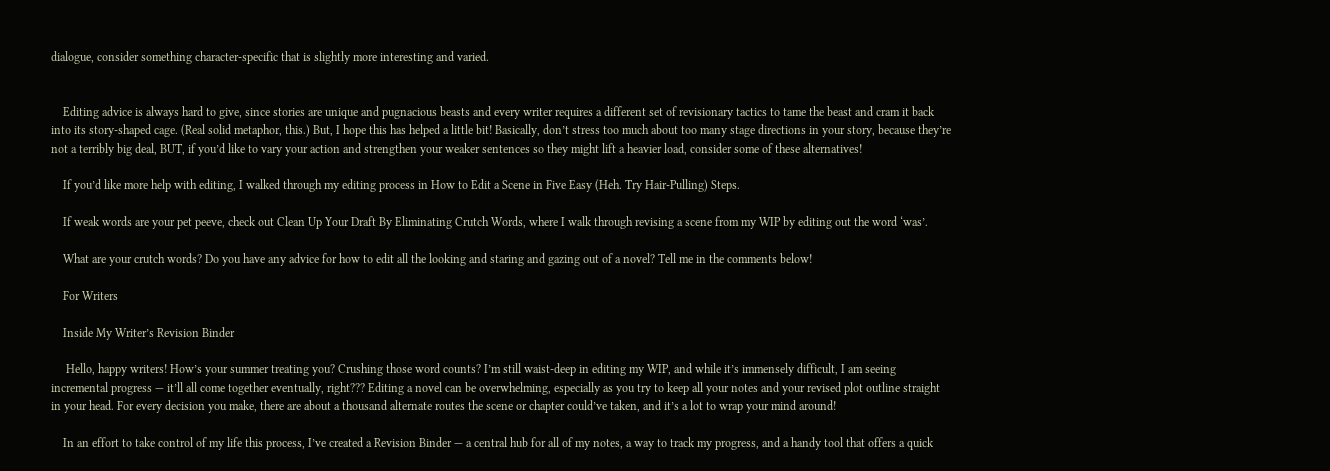dialogue, consider something character-specific that is slightly more interesting and varied.


    Editing advice is always hard to give, since stories are unique and pugnacious beasts and every writer requires a different set of revisionary tactics to tame the beast and cram it back into its story-shaped cage. (Real solid metaphor, this.) But, I hope this has helped a little bit! Basically, don’t stress too much about too many stage directions in your story, because they’re not a terribly big deal, BUT, if you’d like to vary your action and strengthen your weaker sentences so they might lift a heavier load, consider some of these alternatives!

    If you’d like more help with editing, I walked through my editing process in How to Edit a Scene in Five Easy (Heh. Try Hair-Pulling) Steps.

    If weak words are your pet peeve, check out Clean Up Your Draft By Eliminating Crutch Words, where I walk through revising a scene from my WIP by editing out the word ‘was’.

    What are your crutch words? Do you have any advice for how to edit all the looking and staring and gazing out of a novel? Tell me in the comments below!

    For Writers

    Inside My Writer’s Revision Binder

     Hello, happy writers! How’s your summer treating you? Crushing those word counts? I’m still waist-deep in editing my WIP, and while it’s immensely difficult, I am seeing incremental progress — it’ll all come together eventually, right??? Editing a novel can be overwhelming, especially as you try to keep all your notes and your revised plot outline straight in your head. For every decision you make, there are about a thousand alternate routes the scene or chapter could’ve taken, and it’s a lot to wrap your mind around!

    In an effort to take control of my life this process, I’ve created a Revision Binder — a central hub for all of my notes, a way to track my progress, and a handy tool that offers a quick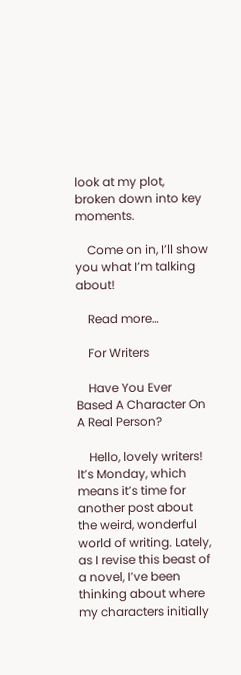look at my plot, broken down into key moments.

    Come on in, I’ll show you what I’m talking about!

    Read more…

    For Writers

    Have You Ever Based A Character On A Real Person?

    Hello, lovely writers! It’s Monday, which means it’s time for another post about the weird, wonderful world of writing. Lately, as I revise this beast of a novel, I’ve been thinking about where my characters initially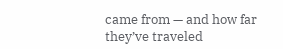came from — and how far they’ve traveled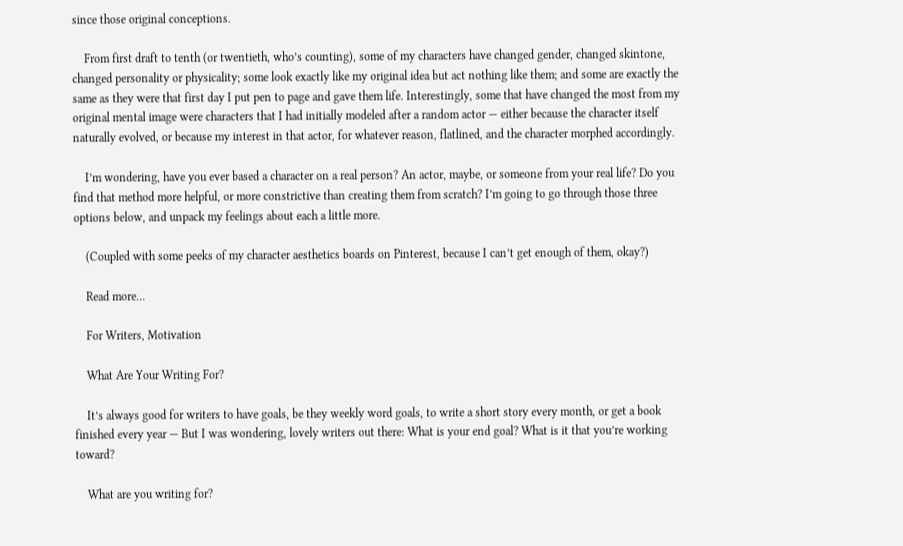since those original conceptions.

    From first draft to tenth (or twentieth, who’s counting), some of my characters have changed gender, changed skintone, changed personality or physicality; some look exactly like my original idea but act nothing like them; and some are exactly the same as they were that first day I put pen to page and gave them life. Interestingly, some that have changed the most from my original mental image were characters that I had initially modeled after a random actor — either because the character itself naturally evolved, or because my interest in that actor, for whatever reason, flatlined, and the character morphed accordingly.

    I’m wondering, have you ever based a character on a real person? An actor, maybe, or someone from your real life? Do you find that method more helpful, or more constrictive than creating them from scratch? I’m going to go through those three options below, and unpack my feelings about each a little more.

    (Coupled with some peeks of my character aesthetics boards on Pinterest, because I can’t get enough of them, okay?)

    Read more…

    For Writers, Motivation

    What Are Your Writing For?

    It’s always good for writers to have goals, be they weekly word goals, to write a short story every month, or get a book finished every year — But I was wondering, lovely writers out there: What is your end goal? What is it that you’re working toward?

    What are you writing for?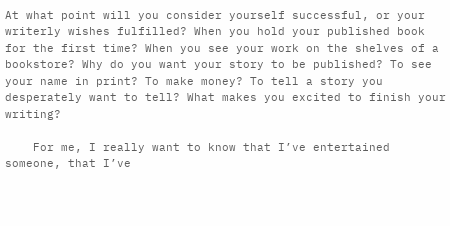At what point will you consider yourself successful, or your writerly wishes fulfilled? When you hold your published book for the first time? When you see your work on the shelves of a bookstore? Why do you want your story to be published? To see your name in print? To make money? To tell a story you desperately want to tell? What makes you excited to finish your writing?

    For me, I really want to know that I’ve entertained someone, that I’ve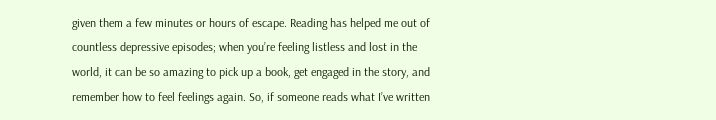given them a few minutes or hours of escape. Reading has helped me out of countless depressive episodes; when you’re feeling listless and lost in the world, it can be so amazing to pick up a book, get engaged in the story, and remember how to feel feelings again. So, if someone reads what I’ve written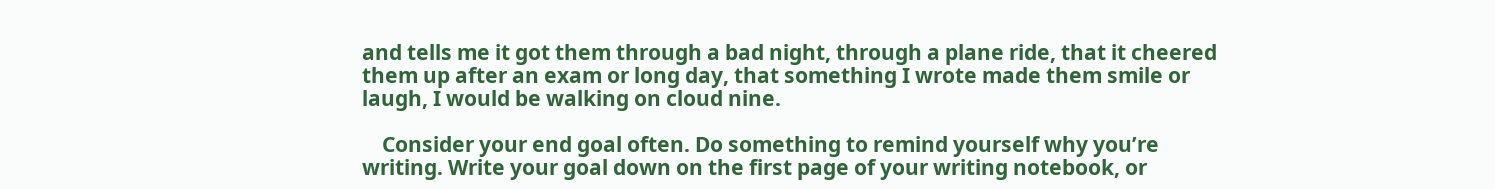and tells me it got them through a bad night, through a plane ride, that it cheered them up after an exam or long day, that something I wrote made them smile or laugh, I would be walking on cloud nine.

    Consider your end goal often. Do something to remind yourself why you’re writing. Write your goal down on the first page of your writing notebook, or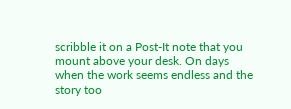scribble it on a Post-It note that you mount above your desk. On days when the work seems endless and the story too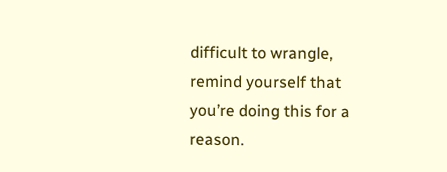difficult to wrangle, remind yourself that you’re doing this for a reason.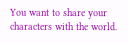You want to share your characters with the world.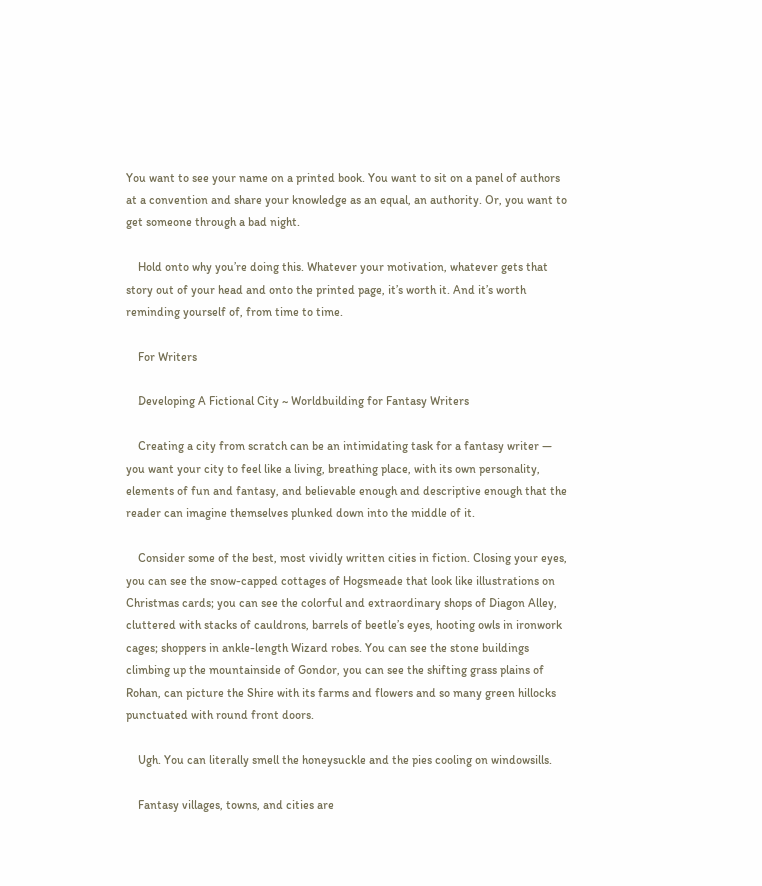You want to see your name on a printed book. You want to sit on a panel of authors at a convention and share your knowledge as an equal, an authority. Or, you want to get someone through a bad night.

    Hold onto why you’re doing this. Whatever your motivation, whatever gets that story out of your head and onto the printed page, it’s worth it. And it’s worth reminding yourself of, from time to time.

    For Writers

    Developing A Fictional City ~ Worldbuilding for Fantasy Writers

    Creating a city from scratch can be an intimidating task for a fantasy writer — you want your city to feel like a living, breathing place, with its own personality, elements of fun and fantasy, and believable enough and descriptive enough that the reader can imagine themselves plunked down into the middle of it.

    Consider some of the best, most vividly written cities in fiction. Closing your eyes, you can see the snow-capped cottages of Hogsmeade that look like illustrations on Christmas cards; you can see the colorful and extraordinary shops of Diagon Alley, cluttered with stacks of cauldrons, barrels of beetle’s eyes, hooting owls in ironwork cages; shoppers in ankle-length Wizard robes. You can see the stone buildings climbing up the mountainside of Gondor, you can see the shifting grass plains of Rohan, can picture the Shire with its farms and flowers and so many green hillocks punctuated with round front doors.

    Ugh. You can literally smell the honeysuckle and the pies cooling on windowsills.

    Fantasy villages, towns, and cities are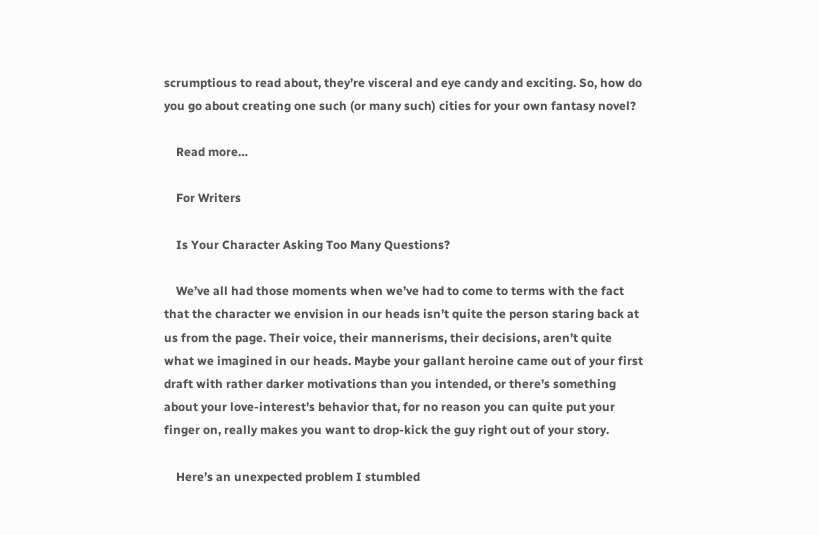scrumptious to read about, they’re visceral and eye candy and exciting. So, how do you go about creating one such (or many such) cities for your own fantasy novel?

    Read more…

    For Writers

    Is Your Character Asking Too Many Questions?

    We’ve all had those moments when we’ve had to come to terms with the fact that the character we envision in our heads isn’t quite the person staring back at us from the page. Their voice, their mannerisms, their decisions, aren’t quite what we imagined in our heads. Maybe your gallant heroine came out of your first draft with rather darker motivations than you intended, or there’s something about your love-interest’s behavior that, for no reason you can quite put your finger on, really makes you want to drop-kick the guy right out of your story.

    Here’s an unexpected problem I stumbled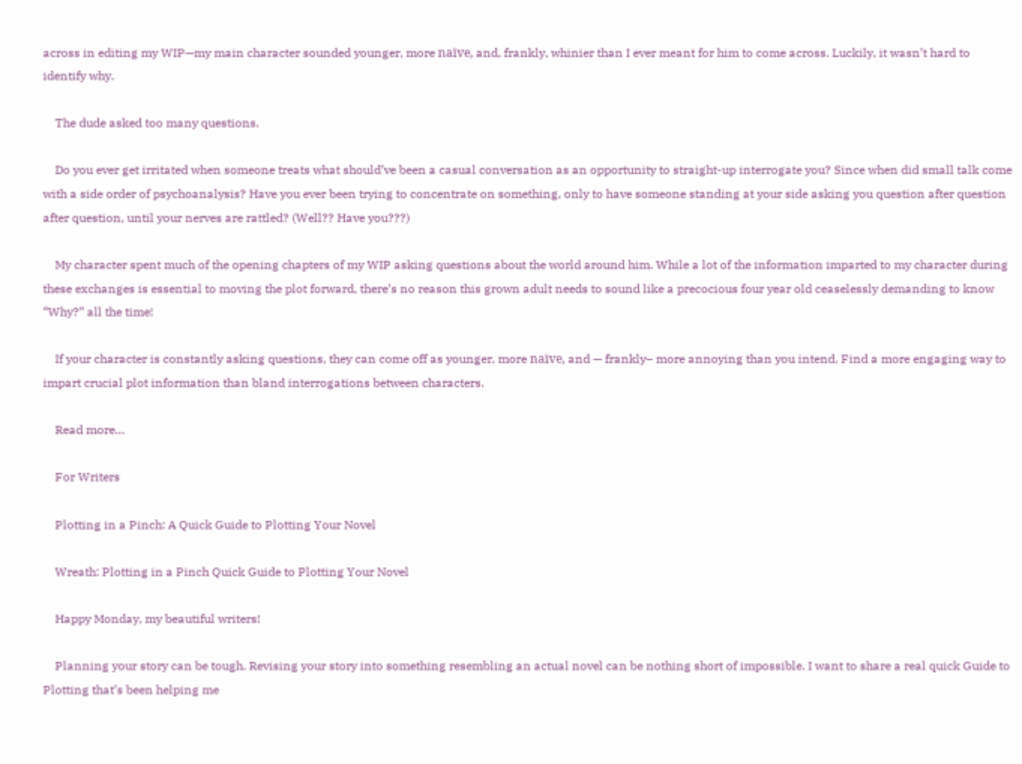across in editing my WIP—my main character sounded younger, more naïve, and, frankly, whinier than I ever meant for him to come across. Luckily, it wasn’t hard to identify why.

    The dude asked too many questions.

    Do you ever get irritated when someone treats what should’ve been a casual conversation as an opportunity to straight-up interrogate you? Since when did small talk come with a side order of psychoanalysis? Have you ever been trying to concentrate on something, only to have someone standing at your side asking you question after question after question, until your nerves are rattled? (Well?? Have you???)

    My character spent much of the opening chapters of my WIP asking questions about the world around him. While a lot of the information imparted to my character during these exchanges is essential to moving the plot forward, there’s no reason this grown adult needs to sound like a precocious four year old ceaselessly demanding to know “Why?” all the time!

    If your character is constantly asking questions, they can come off as younger, more naïve, and — frankly– more annoying than you intend. Find a more engaging way to impart crucial plot information than bland interrogations between characters.

    Read more…

    For Writers

    Plotting in a Pinch: A Quick Guide to Plotting Your Novel

    Wreath: Plotting in a Pinch Quick Guide to Plotting Your Novel

    Happy Monday, my beautiful writers!

    Planning your story can be tough. Revising your story into something resembling an actual novel can be nothing short of impossible. I want to share a real quick Guide to Plotting that’s been helping me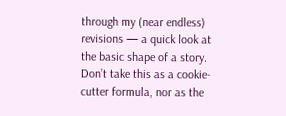through my (near endless) revisions — a quick look at the basic shape of a story. Don’t take this as a cookie-cutter formula, nor as the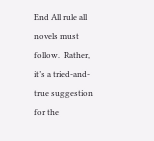End All rule all novels must follow.  Rather, it’s a tried-and-true suggestion for the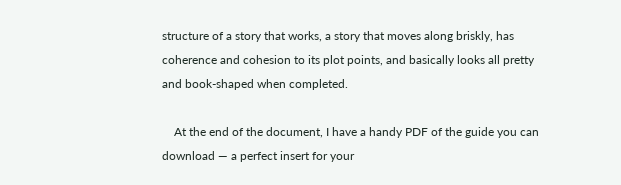structure of a story that works, a story that moves along briskly, has coherence and cohesion to its plot points, and basically looks all pretty and book-shaped when completed.

    At the end of the document, I have a handy PDF of the guide you can download — a perfect insert for your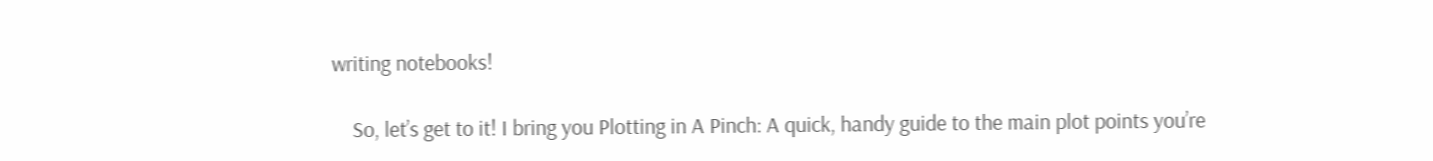writing notebooks!

    So, let’s get to it! I bring you Plotting in A Pinch: A quick, handy guide to the main plot points you’re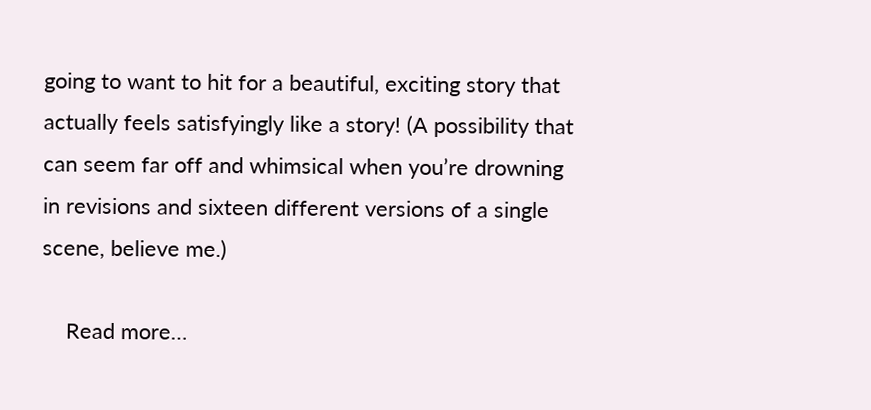going to want to hit for a beautiful, exciting story that actually feels satisfyingly like a story! (A possibility that can seem far off and whimsical when you’re drowning in revisions and sixteen different versions of a single scene, believe me.)

    Read more…